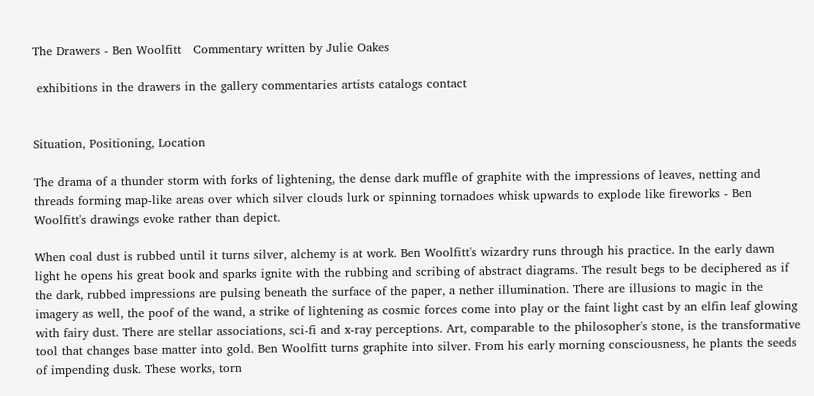The Drawers - Ben Woolfitt   Commentary written by Julie Oakes

 exhibitions in the drawers in the gallery commentaries artists catalogs contact


Situation, Positioning, Location

The drama of a thunder storm with forks of lightening, the dense dark muffle of graphite with the impressions of leaves, netting and threads forming map-like areas over which silver clouds lurk or spinning tornadoes whisk upwards to explode like fireworks - Ben Woolfitt's drawings evoke rather than depict.

When coal dust is rubbed until it turns silver, alchemy is at work. Ben Woolfitt's wizardry runs through his practice. In the early dawn light he opens his great book and sparks ignite with the rubbing and scribing of abstract diagrams. The result begs to be deciphered as if the dark, rubbed impressions are pulsing beneath the surface of the paper, a nether illumination. There are illusions to magic in the imagery as well, the poof of the wand, a strike of lightening as cosmic forces come into play or the faint light cast by an elfin leaf glowing with fairy dust. There are stellar associations, sci-fi and x-ray perceptions. Art, comparable to the philosopher's stone, is the transformative tool that changes base matter into gold. Ben Woolfitt turns graphite into silver. From his early morning consciousness, he plants the seeds of impending dusk. These works, torn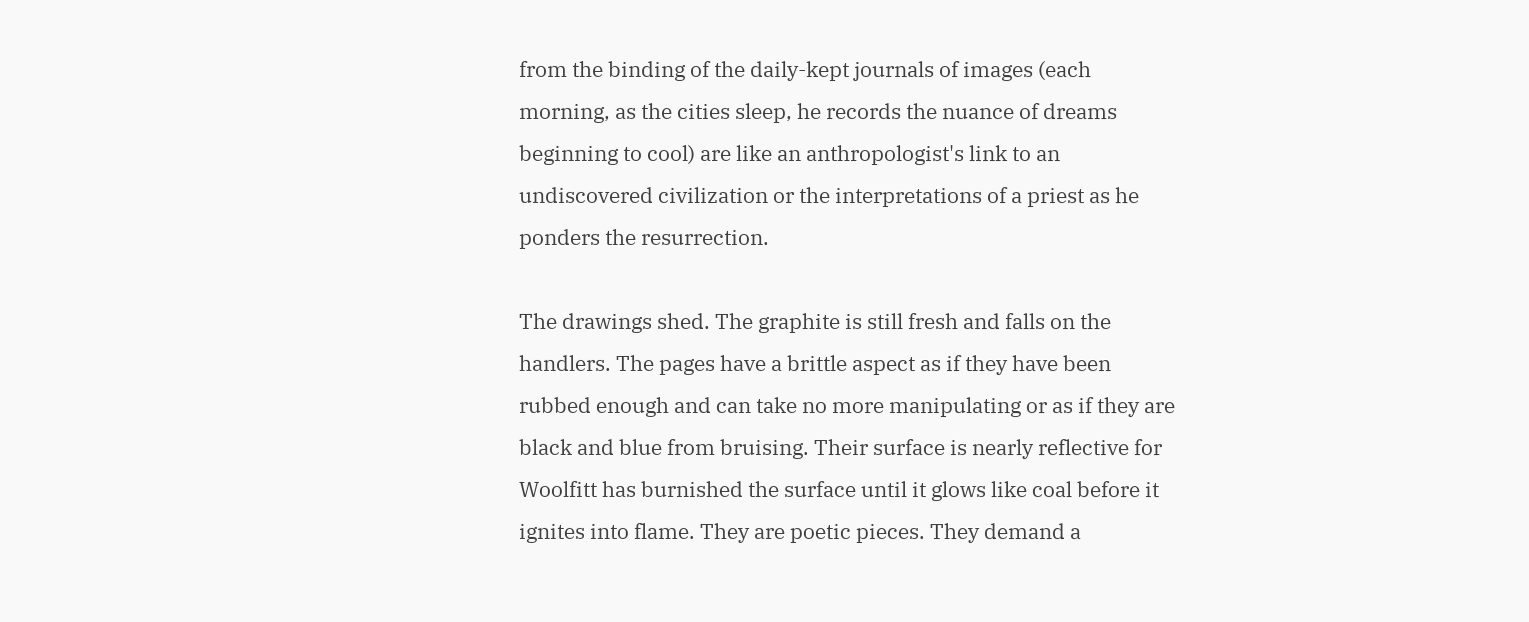from the binding of the daily-kept journals of images (each morning, as the cities sleep, he records the nuance of dreams beginning to cool) are like an anthropologist's link to an undiscovered civilization or the interpretations of a priest as he ponders the resurrection.

The drawings shed. The graphite is still fresh and falls on the handlers. The pages have a brittle aspect as if they have been rubbed enough and can take no more manipulating or as if they are black and blue from bruising. Their surface is nearly reflective for Woolfitt has burnished the surface until it glows like coal before it ignites into flame. They are poetic pieces. They demand a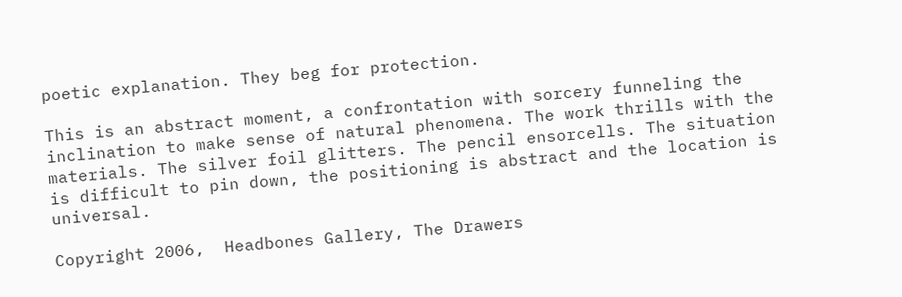poetic explanation. They beg for protection.

This is an abstract moment, a confrontation with sorcery funneling the inclination to make sense of natural phenomena. The work thrills with the materials. The silver foil glitters. The pencil ensorcells. The situation is difficult to pin down, the positioning is abstract and the location is universal.

Copyright 2006,  Headbones Gallery, The Drawers